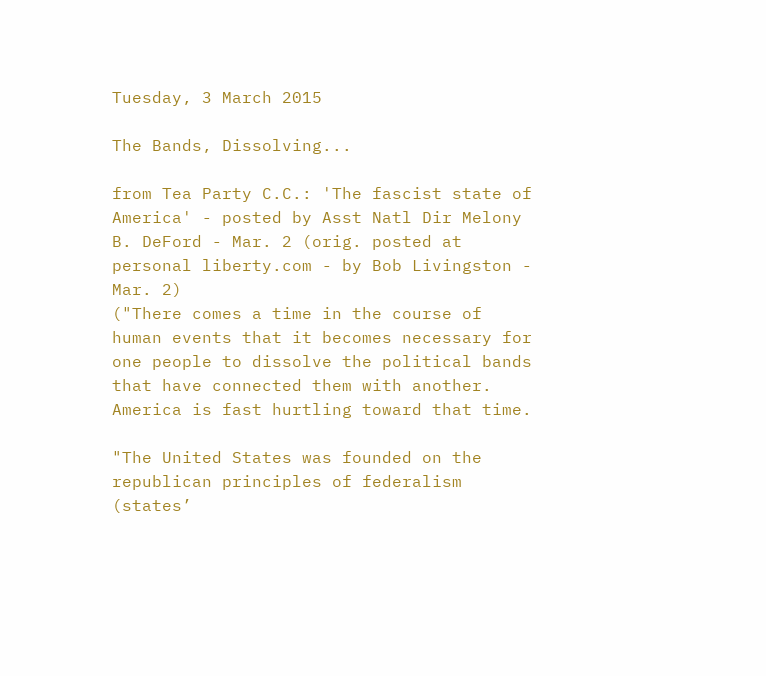Tuesday, 3 March 2015

The Bands, Dissolving...

from Tea Party C.C.: 'The fascist state of America' - posted by Asst Natl Dir Melony B. DeFord - Mar. 2 (orig. posted at personal liberty.com - by Bob Livingston - Mar. 2)
("There comes a time in the course of human events that it becomes necessary for one people to dissolve the political bands that have connected them with another. America is fast hurtling toward that time.

"The United States was founded on the republican principles of federalism (states’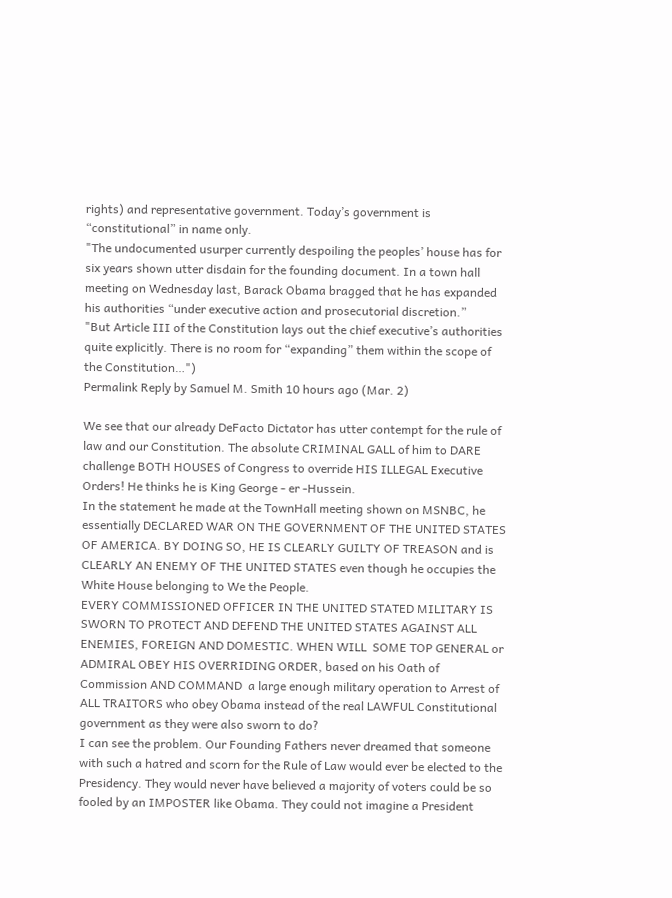rights) and representative government. Today’s government is “constitutional” in name only.
"The undocumented usurper currently despoiling the peoples’ house has for six years shown utter disdain for the founding document. In a town hall meeting on Wednesday last, Barack Obama bragged that he has expanded his authorities “under executive action and prosecutorial discretion.”
"But Article III of the Constitution lays out the chief executive’s authorities quite explicitly. There is no room for “expanding” them within the scope of the Constitution…")
Permalink Reply by Samuel M. Smith 10 hours ago (Mar. 2)

We see that our already DeFacto Dictator has utter contempt for the rule of law and our Constitution. The absolute CRIMINAL GALL of him to DARE challenge BOTH HOUSES of Congress to override HIS ILLEGAL Executive Orders! He thinks he is King George - er -Hussein.
In the statement he made at the TownHall meeting shown on MSNBC, he essentially DECLARED WAR ON THE GOVERNMENT OF THE UNITED STATES OF AMERICA. BY DOING SO, HE IS CLEARLY GUILTY OF TREASON and is CLEARLY AN ENEMY OF THE UNITED STATES even though he occupies the White House belonging to We the People.
EVERY COMMISSIONED OFFICER IN THE UNITED STATED MILITARY IS SWORN TO PROTECT AND DEFEND THE UNITED STATES AGAINST ALL ENEMIES, FOREIGN AND DOMESTIC. WHEN WILL  SOME TOP GENERAL or ADMIRAL OBEY HIS OVERRIDING ORDER, based on his Oath of Commission AND COMMAND  a large enough military operation to Arrest of ALL TRAITORS who obey Obama instead of the real LAWFUL Constitutional government as they were also sworn to do?
I can see the problem. Our Founding Fathers never dreamed that someone with such a hatred and scorn for the Rule of Law would ever be elected to the Presidency. They would never have believed a majority of voters could be so fooled by an IMPOSTER like Obama. They could not imagine a President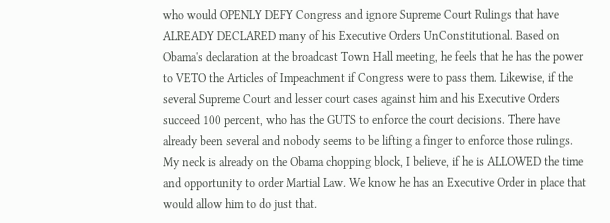who would OPENLY DEFY Congress and ignore Supreme Court Rulings that have ALREADY DECLARED many of his Executive Orders UnConstitutional. Based on Obama's declaration at the broadcast Town Hall meeting, he feels that he has the power to VETO the Articles of Impeachment if Congress were to pass them. Likewise, if the several Supreme Court and lesser court cases against him and his Executive Orders succeed 100 percent, who has the GUTS to enforce the court decisions. There have already been several and nobody seems to be lifting a finger to enforce those rulings.
My neck is already on the Obama chopping block, I believe, if he is ALLOWED the time and opportunity to order Martial Law. We know he has an Executive Order in place that would allow him to do just that.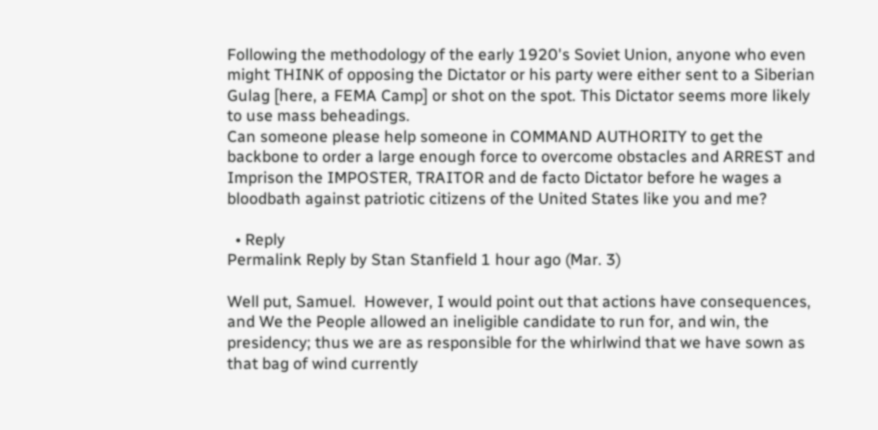Following the methodology of the early 1920's Soviet Union, anyone who even might THINK of opposing the Dictator or his party were either sent to a Siberian Gulag [here, a FEMA Camp] or shot on the spot. This Dictator seems more likely to use mass beheadings.
Can someone please help someone in COMMAND AUTHORITY to get the backbone to order a large enough force to overcome obstacles and ARREST and Imprison the IMPOSTER, TRAITOR and de facto Dictator before he wages a bloodbath against patriotic citizens of the United States like you and me?

  • Reply
Permalink Reply by Stan Stanfield 1 hour ago (Mar. 3)

Well put, Samuel.  However, I would point out that actions have consequences, and We the People allowed an ineligible candidate to run for, and win, the presidency; thus we are as responsible for the whirlwind that we have sown as that bag of wind currently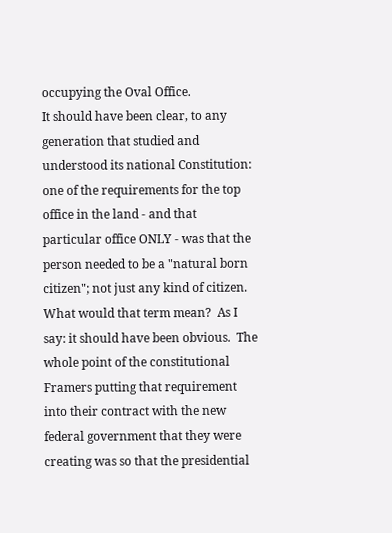occupying the Oval Office.
It should have been clear, to any generation that studied and understood its national Constitution: one of the requirements for the top office in the land - and that particular office ONLY - was that the person needed to be a "natural born citizen"; not just any kind of citizen.  What would that term mean?  As I say: it should have been obvious.  The whole point of the constitutional Framers putting that requirement into their contract with the new federal government that they were creating was so that the presidential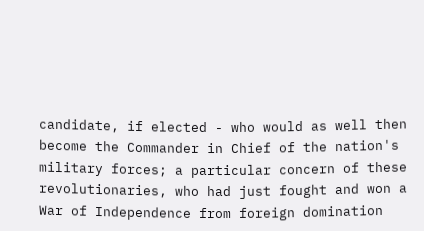candidate, if elected - who would as well then become the Commander in Chief of the nation's military forces; a particular concern of these revolutionaries, who had just fought and won a War of Independence from foreign domination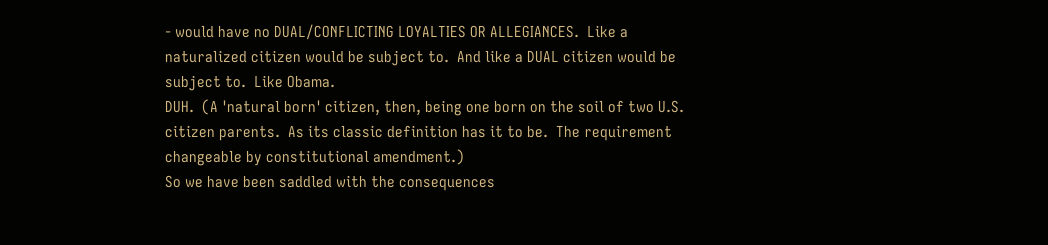- would have no DUAL/CONFLICTING LOYALTIES OR ALLEGIANCES.  Like a naturalized citizen would be subject to.  And like a DUAL citizen would be subject to.  Like Obama.
DUH.  (A 'natural born' citizen, then, being one born on the soil of two U.S. citizen parents.  As its classic definition has it to be.  The requirement changeable by constitutional amendment.)
So we have been saddled with the consequences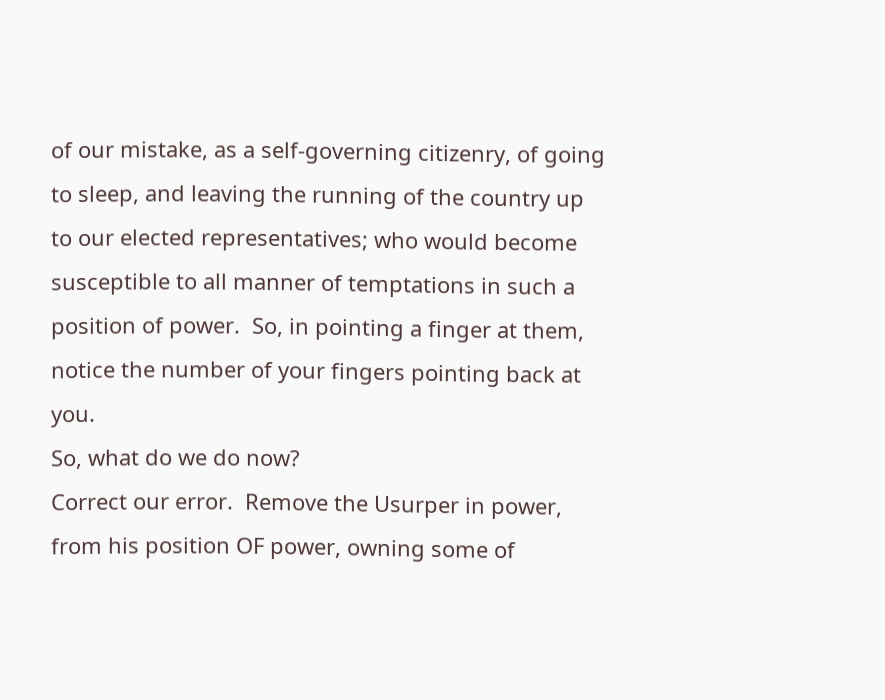of our mistake, as a self-governing citizenry, of going to sleep, and leaving the running of the country up to our elected representatives; who would become susceptible to all manner of temptations in such a position of power.  So, in pointing a finger at them, notice the number of your fingers pointing back at you.
So, what do we do now?
Correct our error.  Remove the Usurper in power, from his position OF power, owning some of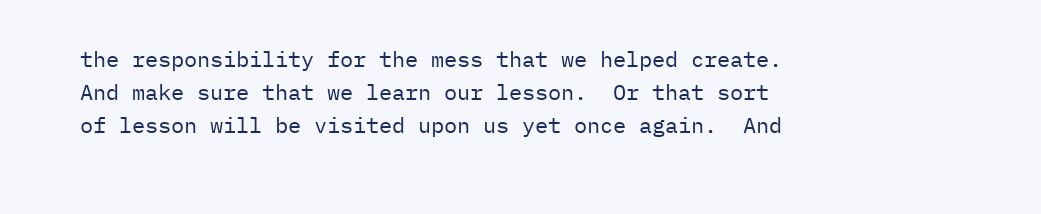the responsibility for the mess that we helped create.  And make sure that we learn our lesson.  Or that sort of lesson will be visited upon us yet once again.  And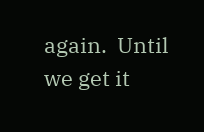again.  Until we get it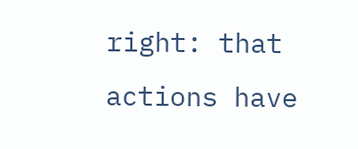right: that
actions have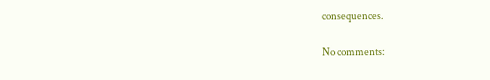consequences.

No comments: